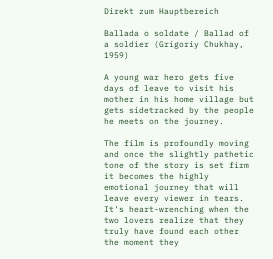Direkt zum Hauptbereich

Ballada o soldate / Ballad of a soldier (Grigoriy Chukhay, 1959)

A young war hero gets five days of leave to visit his mother in his home village but gets sidetracked by the people he meets on the journey.

The film is profoundly moving and once the slightly pathetic tone of the story is set firm it becomes the highly emotional journey that will leave every viewer in tears. It's heart-wrenching when the two lovers realize that they truly have found each other the moment they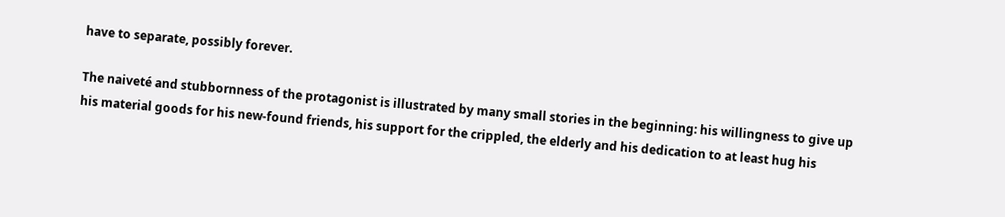have to separate, possibly forever.

The naiveté and stubbornness of the protagonist is illustrated by many small stories in the beginning: his willingness to give up his material goods for his new-found friends, his support for the crippled, the elderly and his dedication to at least hug his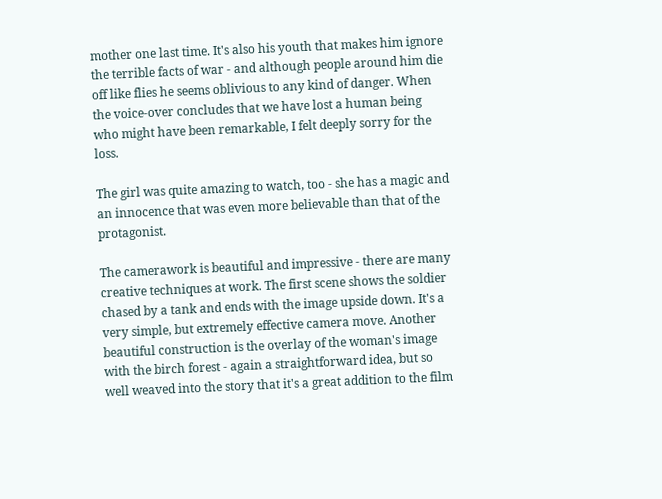mother one last time. It's also his youth that makes him ignore the terrible facts of war - and although people around him die off like flies he seems oblivious to any kind of danger. When the voice-over concludes that we have lost a human being who might have been remarkable, I felt deeply sorry for the loss.

The girl was quite amazing to watch, too - she has a magic and an innocence that was even more believable than that of the protagonist.

The camerawork is beautiful and impressive - there are many creative techniques at work. The first scene shows the soldier chased by a tank and ends with the image upside down. It's a very simple, but extremely effective camera move. Another beautiful construction is the overlay of the woman's image with the birch forest - again a straightforward idea, but so well weaved into the story that it's a great addition to the film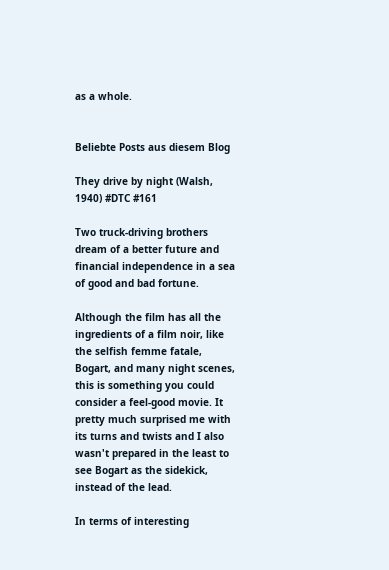as a whole.


Beliebte Posts aus diesem Blog

They drive by night (Walsh, 1940) #DTC #161

Two truck-driving brothers dream of a better future and financial independence in a sea of good and bad fortune.

Although the film has all the ingredients of a film noir, like the selfish femme fatale, Bogart, and many night scenes, this is something you could consider a feel-good movie. It pretty much surprised me with its turns and twists and I also wasn't prepared in the least to see Bogart as the sidekick, instead of the lead.

In terms of interesting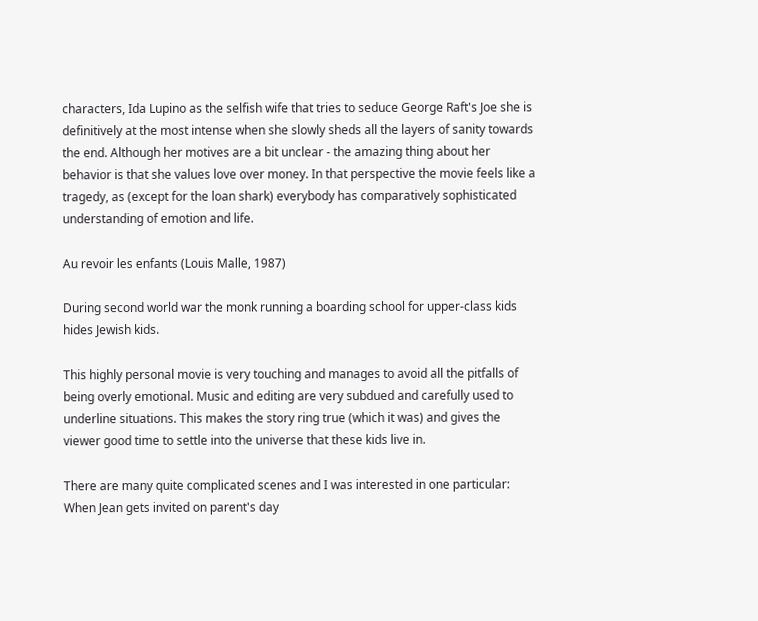characters, Ida Lupino as the selfish wife that tries to seduce George Raft's Joe she is definitively at the most intense when she slowly sheds all the layers of sanity towards the end. Although her motives are a bit unclear - the amazing thing about her behavior is that she values love over money. In that perspective the movie feels like a tragedy, as (except for the loan shark) everybody has comparatively sophisticated understanding of emotion and life.

Au revoir les enfants (Louis Malle, 1987)

During second world war the monk running a boarding school for upper-class kids hides Jewish kids.

This highly personal movie is very touching and manages to avoid all the pitfalls of being overly emotional. Music and editing are very subdued and carefully used to underline situations. This makes the story ring true (which it was) and gives the viewer good time to settle into the universe that these kids live in.

There are many quite complicated scenes and I was interested in one particular: When Jean gets invited on parent's day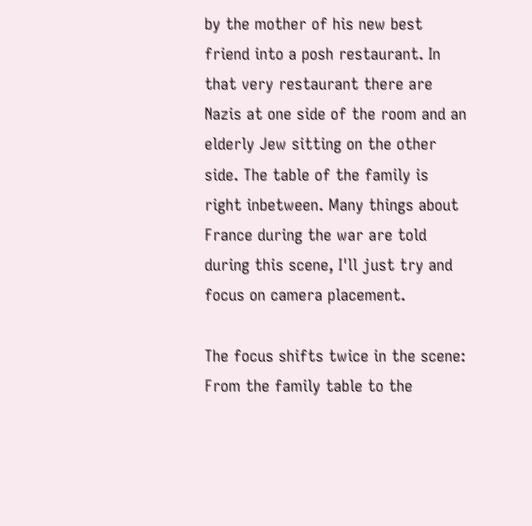by the mother of his new best friend into a posh restaurant. In that very restaurant there are Nazis at one side of the room and an elderly Jew sitting on the other side. The table of the family is right inbetween. Many things about France during the war are told during this scene, I'll just try and focus on camera placement.

The focus shifts twice in the scene: From the family table to the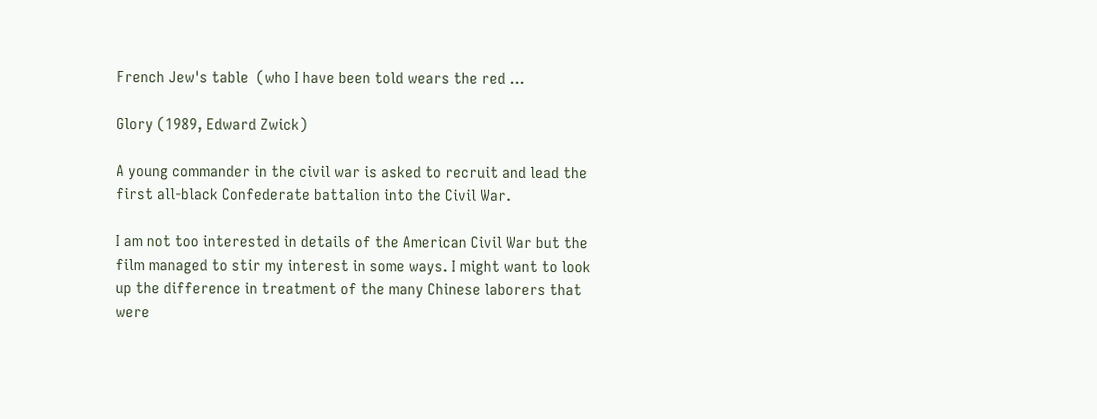French Jew's table  (who I have been told wears the red …

Glory (1989, Edward Zwick)

A young commander in the civil war is asked to recruit and lead the first all-black Confederate battalion into the Civil War.

I am not too interested in details of the American Civil War but the film managed to stir my interest in some ways. I might want to look up the difference in treatment of the many Chinese laborers that were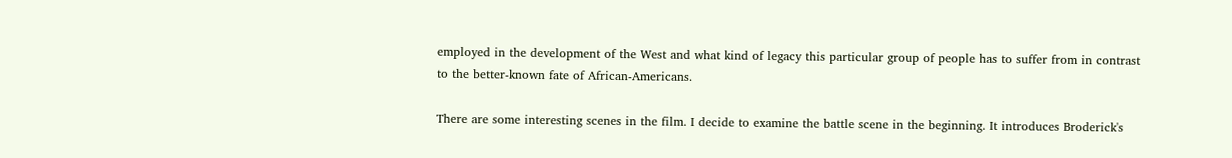employed in the development of the West and what kind of legacy this particular group of people has to suffer from in contrast to the better-known fate of African-Americans.

There are some interesting scenes in the film. I decide to examine the battle scene in the beginning. It introduces Broderick's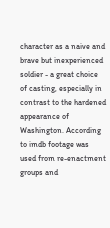character as a naive and brave but inexperienced soldier - a great choice of casting, especially in contrast to the hardened appearance of Washington. According to imdb footage was used from re-enactment groups and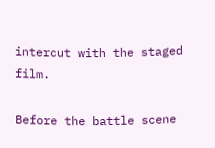intercut with the staged film.

Before the battle scene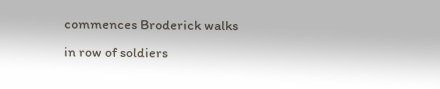commences Broderick walks in row of soldiers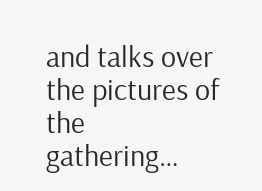and talks over the pictures of the gathering…